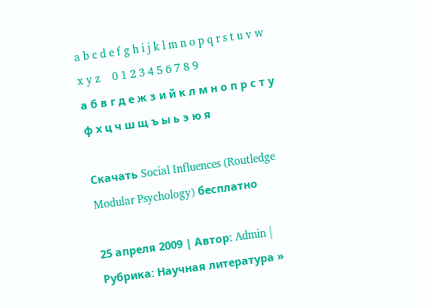a b c d e f g h i j k l m n o p q r s t u v w x y z    0 1 2 3 4 5 6 7 8 9
а б в г д е ж з и й к л м н о п р с т у ф х ц ч ш щ ъ ы ь э ю я

Скачать Social Influences (Routledge Modular Psychology) бесплатно

25 апреля 2009 | Автор: Admin | Рубрика: Научная литература »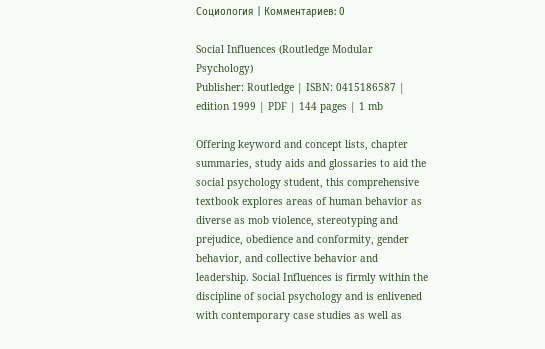Социология | Комментариев: 0

Social Influences (Routledge Modular Psychology)
Publisher: Routledge | ISBN: 0415186587 | edition 1999 | PDF | 144 pages | 1 mb

Offering keyword and concept lists, chapter summaries, study aids and glossaries to aid the social psychology student, this comprehensive textbook explores areas of human behavior as diverse as mob violence, stereotyping and prejudice, obedience and conformity, gender behavior, and collective behavior and leadership. Social Influences is firmly within the discipline of social psychology and is enlivened with contemporary case studies as well as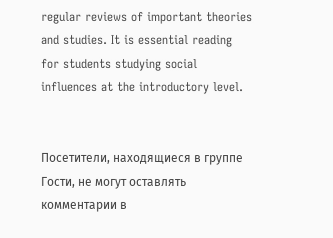regular reviews of important theories and studies. It is essential reading for students studying social influences at the introductory level.


Посетители, находящиеся в группе Гости, не могут оставлять комментарии в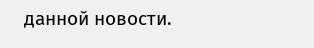данной новости.